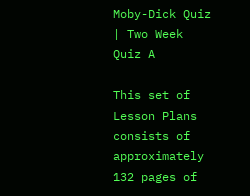Moby-Dick Quiz | Two Week Quiz A

This set of Lesson Plans consists of approximately 132 pages of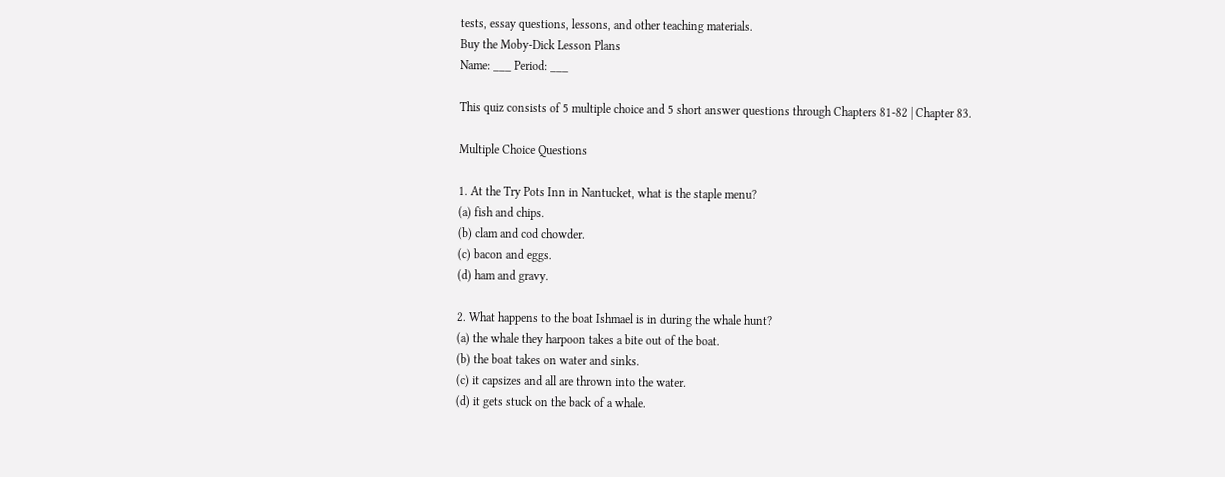tests, essay questions, lessons, and other teaching materials.
Buy the Moby-Dick Lesson Plans
Name: ___ Period: ___

This quiz consists of 5 multiple choice and 5 short answer questions through Chapters 81-82 | Chapter 83.

Multiple Choice Questions

1. At the Try Pots Inn in Nantucket, what is the staple menu?
(a) fish and chips.
(b) clam and cod chowder.
(c) bacon and eggs.
(d) ham and gravy.

2. What happens to the boat Ishmael is in during the whale hunt?
(a) the whale they harpoon takes a bite out of the boat.
(b) the boat takes on water and sinks.
(c) it capsizes and all are thrown into the water.
(d) it gets stuck on the back of a whale.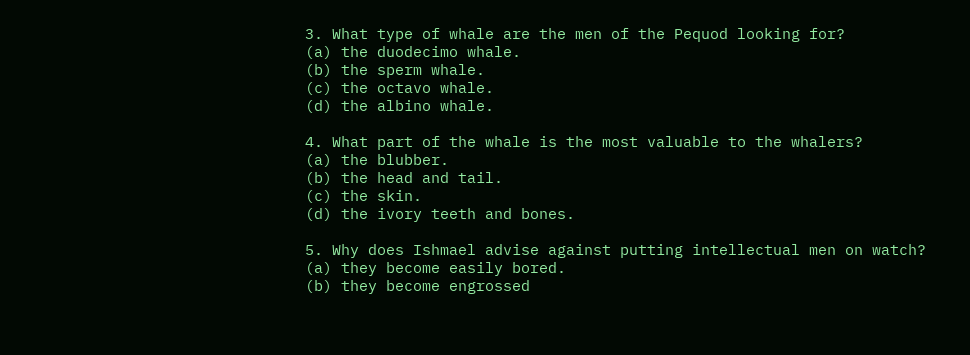3. What type of whale are the men of the Pequod looking for?
(a) the duodecimo whale.
(b) the sperm whale.
(c) the octavo whale.
(d) the albino whale.

4. What part of the whale is the most valuable to the whalers?
(a) the blubber.
(b) the head and tail.
(c) the skin.
(d) the ivory teeth and bones.

5. Why does Ishmael advise against putting intellectual men on watch?
(a) they become easily bored.
(b) they become engrossed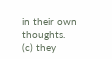in their own thoughts.
(c) they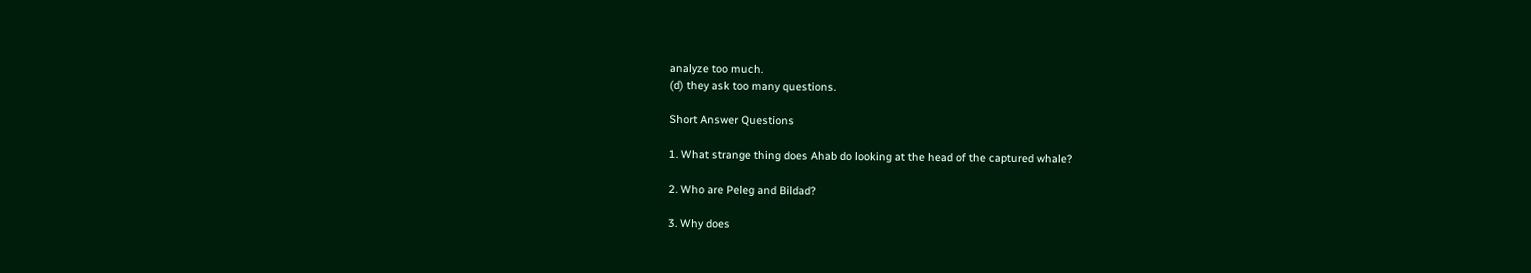analyze too much.
(d) they ask too many questions.

Short Answer Questions

1. What strange thing does Ahab do looking at the head of the captured whale?

2. Who are Peleg and Bildad?

3. Why does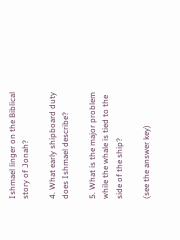Ishmael linger on the Biblical story of Jonah?

4. What early shipboard duty does Ishmael describe?

5. What is the major problem while the whale is tied to the side of the ship?

(see the answer key)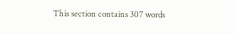This section contains 307 words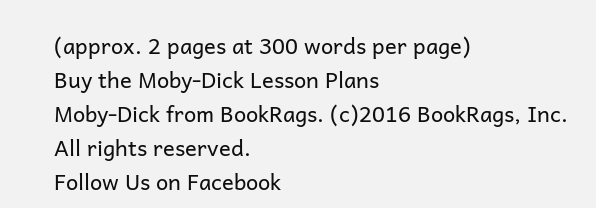(approx. 2 pages at 300 words per page)
Buy the Moby-Dick Lesson Plans
Moby-Dick from BookRags. (c)2016 BookRags, Inc. All rights reserved.
Follow Us on Facebook